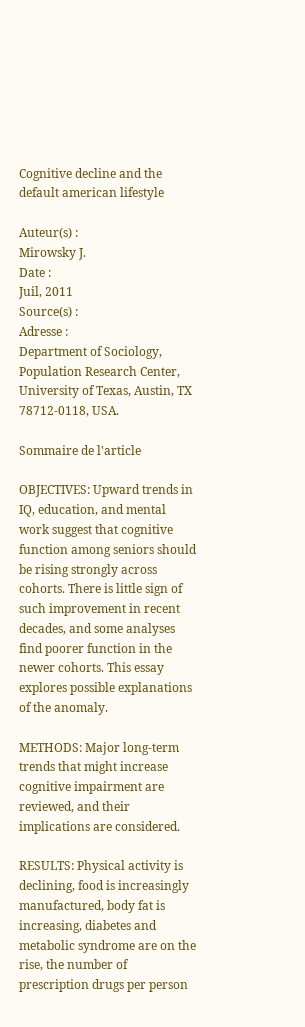Cognitive decline and the default american lifestyle

Auteur(s) :
Mirowsky J.
Date :
Juil, 2011
Source(s) :
Adresse :
Department of Sociology, Population Research Center, University of Texas, Austin, TX 78712-0118, USA.

Sommaire de l'article

OBJECTIVES: Upward trends in IQ, education, and mental work suggest that cognitive function among seniors should be rising strongly across cohorts. There is little sign of such improvement in recent decades, and some analyses find poorer function in the newer cohorts. This essay explores possible explanations of the anomaly.

METHODS: Major long-term trends that might increase cognitive impairment are reviewed, and their implications are considered.

RESULTS: Physical activity is declining, food is increasingly manufactured, body fat is increasing, diabetes and metabolic syndrome are on the rise, the number of prescription drugs per person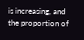is increasing, and the proportion of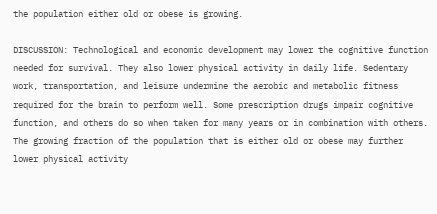the population either old or obese is growing.

DISCUSSION: Technological and economic development may lower the cognitive function needed for survival. They also lower physical activity in daily life. Sedentary work, transportation, and leisure undermine the aerobic and metabolic fitness required for the brain to perform well. Some prescription drugs impair cognitive function, and others do so when taken for many years or in combination with others. The growing fraction of the population that is either old or obese may further lower physical activity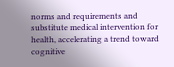norms and requirements and substitute medical intervention for health, accelerating a trend toward cognitive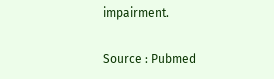impairment.

Source : Pubmed